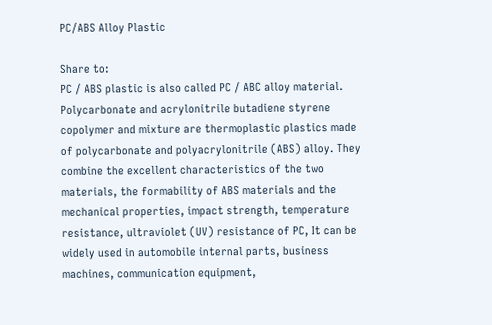PC/ABS Alloy Plastic

Share to:
PC / ABS plastic is also called PC / ABC alloy material. Polycarbonate and acrylonitrile butadiene styrene copolymer and mixture are thermoplastic plastics made of polycarbonate and polyacrylonitrile (ABS) alloy. They combine the excellent characteristics of the two materials, the formability of ABS materials and the mechanical properties, impact strength, temperature resistance, ultraviolet (UV) resistance of PC, It can be widely used in automobile internal parts, business machines, communication equipment,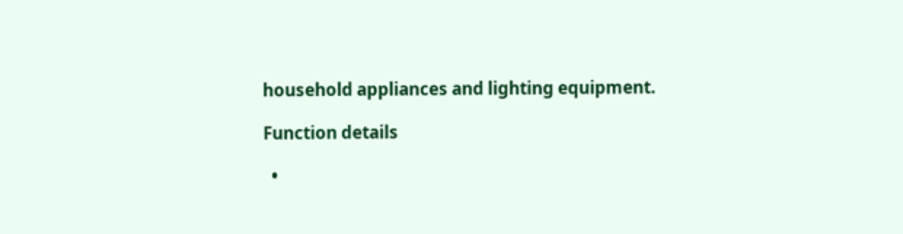household appliances and lighting equipment.

Function details

  •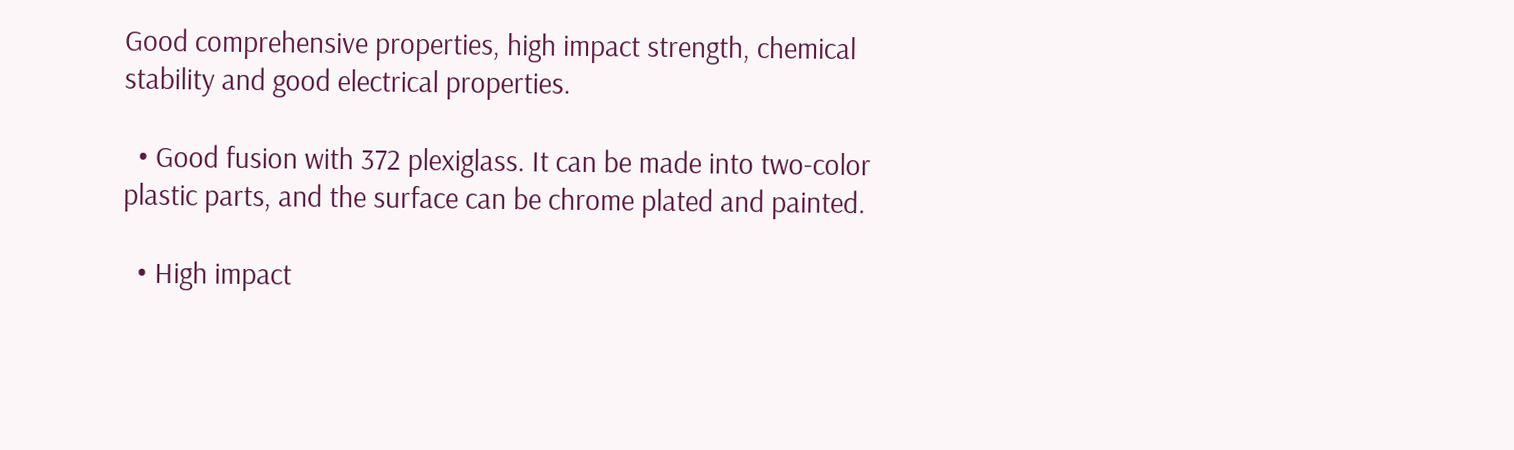Good comprehensive properties, high impact strength, chemical stability and good electrical properties.

  • Good fusion with 372 plexiglass. It can be made into two-color plastic parts, and the surface can be chrome plated and painted.

  • High impact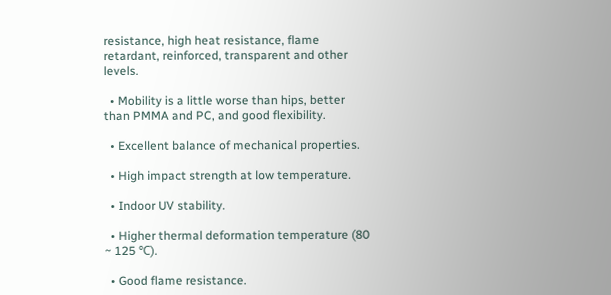resistance, high heat resistance, flame retardant, reinforced, transparent and other levels.

  • Mobility is a little worse than hips, better than PMMA and PC, and good flexibility.

  • Excellent balance of mechanical properties.

  • High impact strength at low temperature.

  • Indoor UV stability.

  • Higher thermal deformation temperature (80 ~ 125 ℃).

  • Good flame resistance.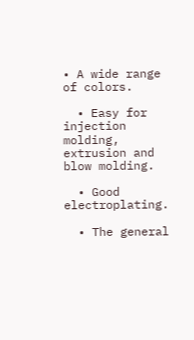• A wide range of colors.

  • Easy for injection molding, extrusion and blow molding.

  • Good electroplating.

  • The general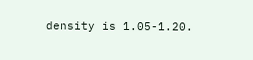density is 1.05-1.20.